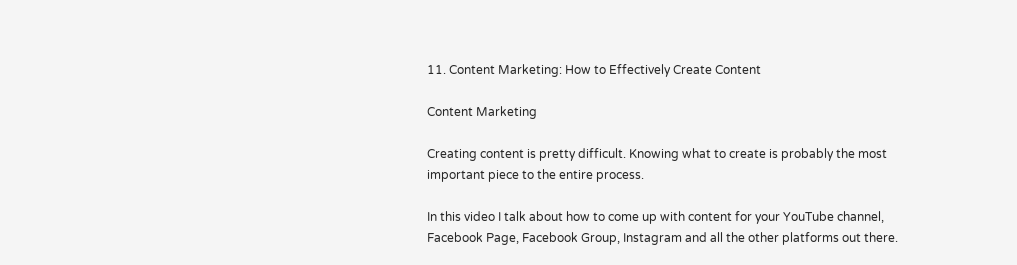11. Content Marketing: How to Effectively Create Content

Content Marketing

Creating content is pretty difficult. Knowing what to create is probably the most important piece to the entire process.

In this video I talk about how to come up with content for your YouTube channel, Facebook Page, Facebook Group, Instagram and all the other platforms out there.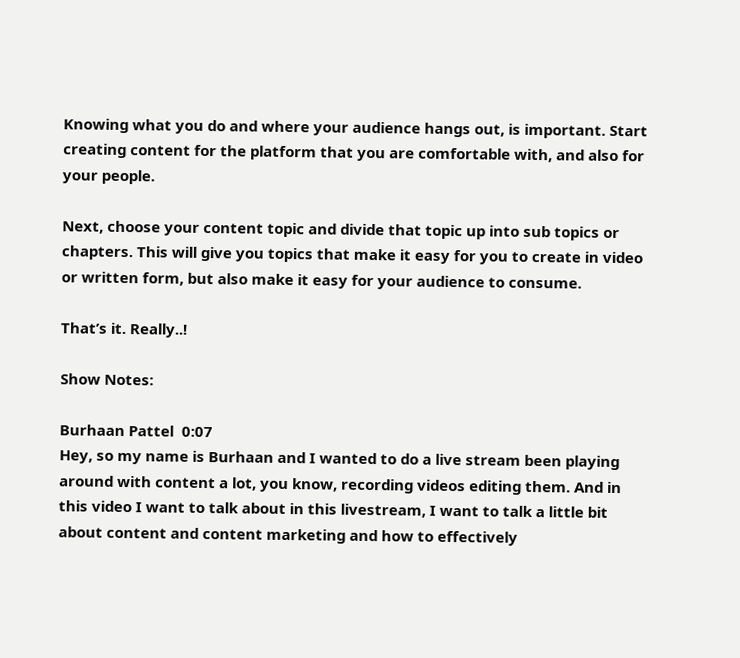Knowing what you do and where your audience hangs out, is important. Start creating content for the platform that you are comfortable with, and also for your people.

Next, choose your content topic and divide that topic up into sub topics or chapters. This will give you topics that make it easy for you to create in video or written form, but also make it easy for your audience to consume.

That’s it. Really..!

Show Notes:

Burhaan Pattel  0:07
Hey, so my name is Burhaan and I wanted to do a live stream been playing around with content a lot, you know, recording videos editing them. And in this video I want to talk about in this livestream, I want to talk a little bit about content and content marketing and how to effectively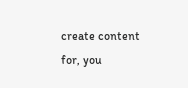create content for, you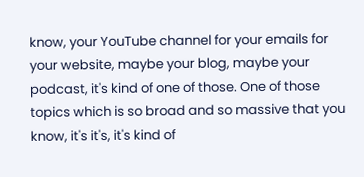know, your YouTube channel for your emails for your website, maybe your blog, maybe your podcast, it's kind of one of those. One of those topics which is so broad and so massive that you know, it's it's, it's kind of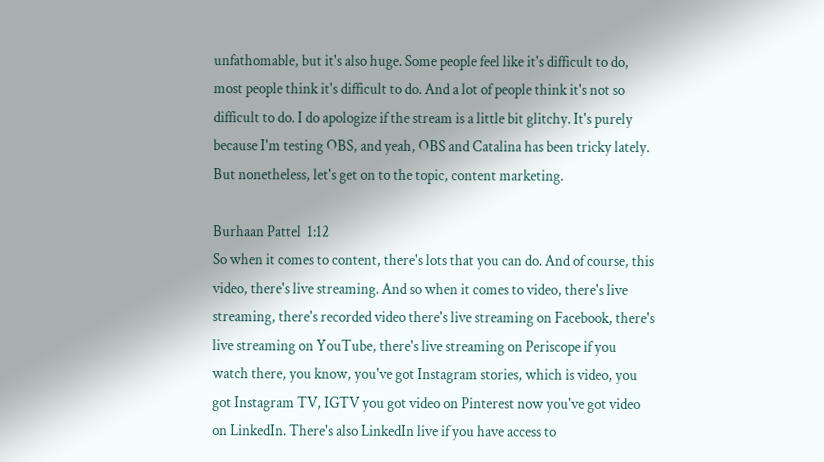unfathomable, but it's also huge. Some people feel like it's difficult to do, most people think it's difficult to do. And a lot of people think it's not so difficult to do. I do apologize if the stream is a little bit glitchy. It's purely because I'm testing OBS, and yeah, OBS and Catalina has been tricky lately. But nonetheless, let's get on to the topic, content marketing.

Burhaan Pattel  1:12
So when it comes to content, there's lots that you can do. And of course, this video, there's live streaming. And so when it comes to video, there's live streaming, there's recorded video there's live streaming on Facebook, there's live streaming on YouTube, there's live streaming on Periscope if you watch there, you know, you've got Instagram stories, which is video, you got Instagram TV, IGTV you got video on Pinterest now you've got video on LinkedIn. There's also LinkedIn live if you have access to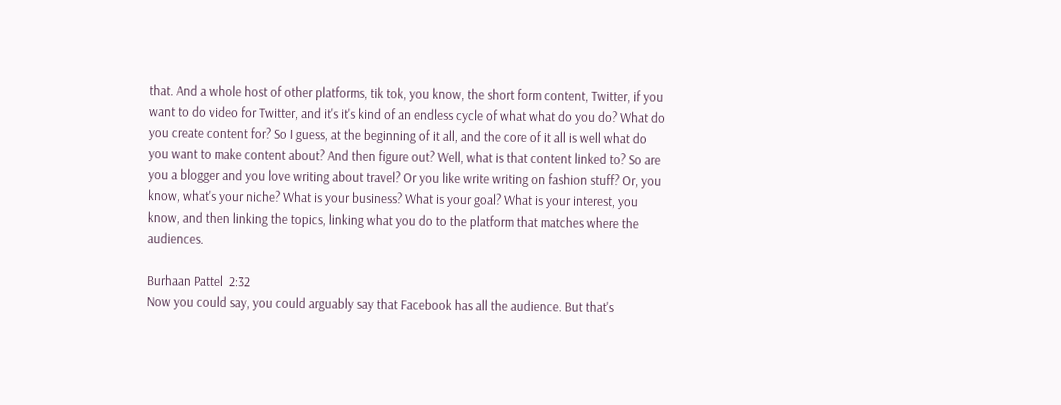that. And a whole host of other platforms, tik tok, you know, the short form content, Twitter, if you want to do video for Twitter, and it's it's kind of an endless cycle of what what do you do? What do you create content for? So I guess, at the beginning of it all, and the core of it all is well what do you want to make content about? And then figure out? Well, what is that content linked to? So are you a blogger and you love writing about travel? Or you like write writing on fashion stuff? Or, you know, what's your niche? What is your business? What is your goal? What is your interest, you know, and then linking the topics, linking what you do to the platform that matches where the audiences.

Burhaan Pattel  2:32
Now you could say, you could arguably say that Facebook has all the audience. But that's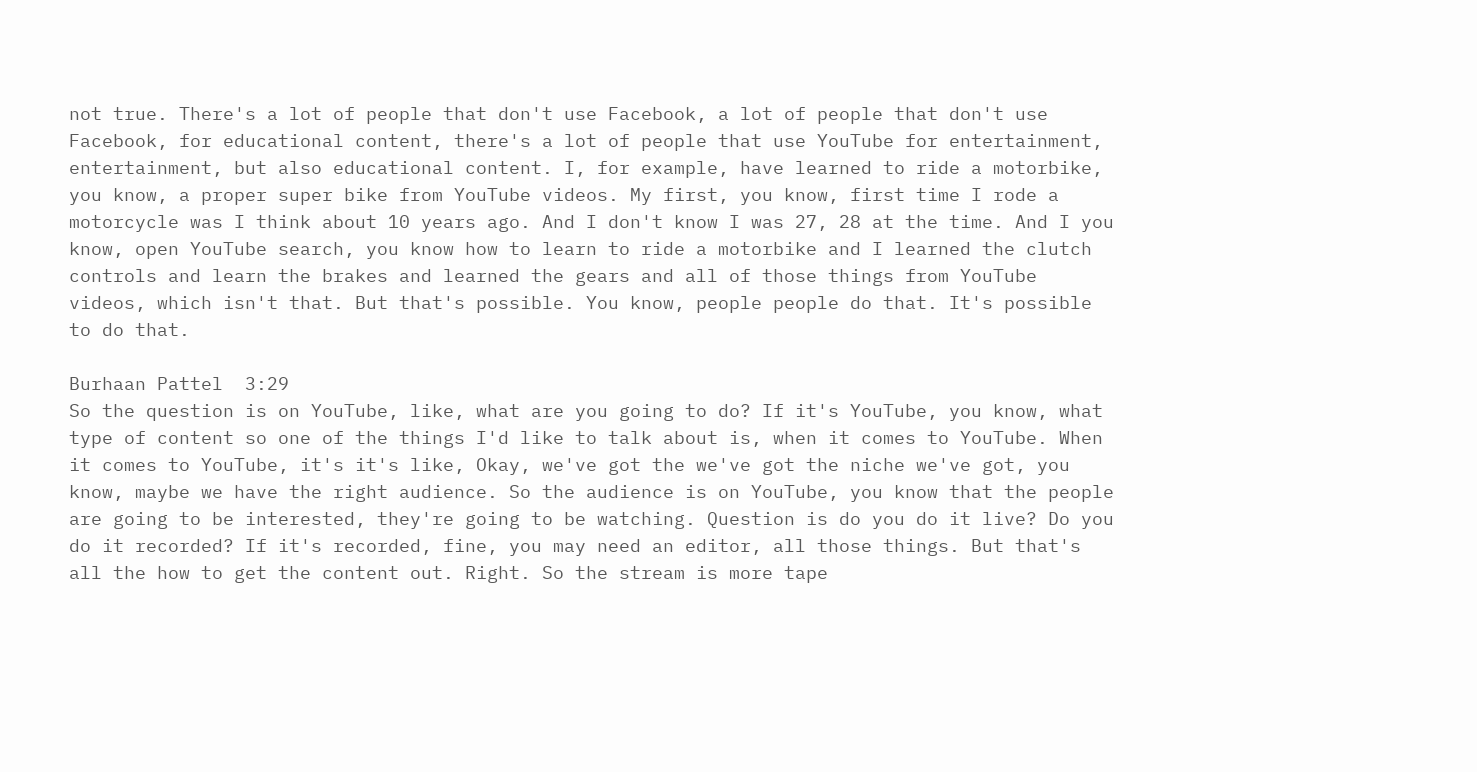not true. There's a lot of people that don't use Facebook, a lot of people that don't use Facebook, for educational content, there's a lot of people that use YouTube for entertainment, entertainment, but also educational content. I, for example, have learned to ride a motorbike, you know, a proper super bike from YouTube videos. My first, you know, first time I rode a motorcycle was I think about 10 years ago. And I don't know I was 27, 28 at the time. And I you know, open YouTube search, you know how to learn to ride a motorbike and I learned the clutch controls and learn the brakes and learned the gears and all of those things from YouTube videos, which isn't that. But that's possible. You know, people people do that. It's possible to do that.

Burhaan Pattel  3:29
So the question is on YouTube, like, what are you going to do? If it's YouTube, you know, what type of content so one of the things I'd like to talk about is, when it comes to YouTube. When it comes to YouTube, it's it's like, Okay, we've got the we've got the niche we've got, you know, maybe we have the right audience. So the audience is on YouTube, you know that the people are going to be interested, they're going to be watching. Question is do you do it live? Do you do it recorded? If it's recorded, fine, you may need an editor, all those things. But that's all the how to get the content out. Right. So the stream is more tape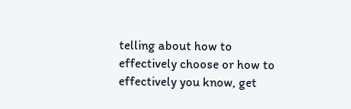telling about how to effectively choose or how to effectively you know, get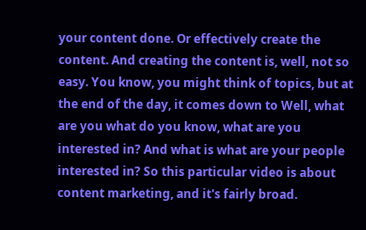your content done. Or effectively create the content. And creating the content is, well, not so easy. You know, you might think of topics, but at the end of the day, it comes down to Well, what are you what do you know, what are you interested in? And what is what are your people interested in? So this particular video is about content marketing, and it's fairly broad.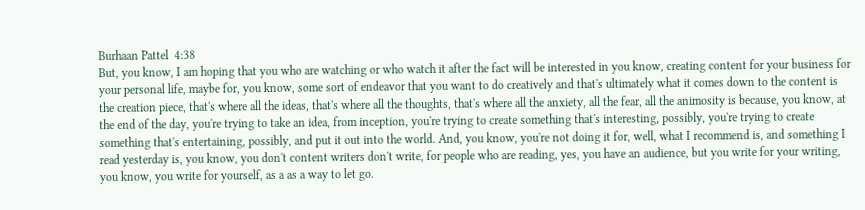Burhaan Pattel  4:38
But, you know, I am hoping that you who are watching or who watch it after the fact will be interested in you know, creating content for your business for your personal life, maybe for, you know, some sort of endeavor that you want to do creatively and that's ultimately what it comes down to the content is the creation piece, that's where all the ideas, that's where all the thoughts, that's where all the anxiety, all the fear, all the animosity is because, you know, at the end of the day, you're trying to take an idea, from inception, you're trying to create something that's interesting, possibly, you're trying to create something that's entertaining, possibly, and put it out into the world. And, you know, you're not doing it for, well, what I recommend is, and something I read yesterday is, you know, you don't content writers don't write, for people who are reading, yes, you have an audience, but you write for your writing, you know, you write for yourself, as a as a way to let go.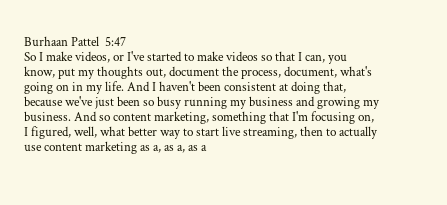Burhaan Pattel  5:47
So I make videos, or I've started to make videos so that I can, you know, put my thoughts out, document the process, document, what's going on in my life. And I haven't been consistent at doing that, because we've just been so busy running my business and growing my business. And so content marketing, something that I'm focusing on, I figured, well, what better way to start live streaming, then to actually use content marketing as a, as a, as a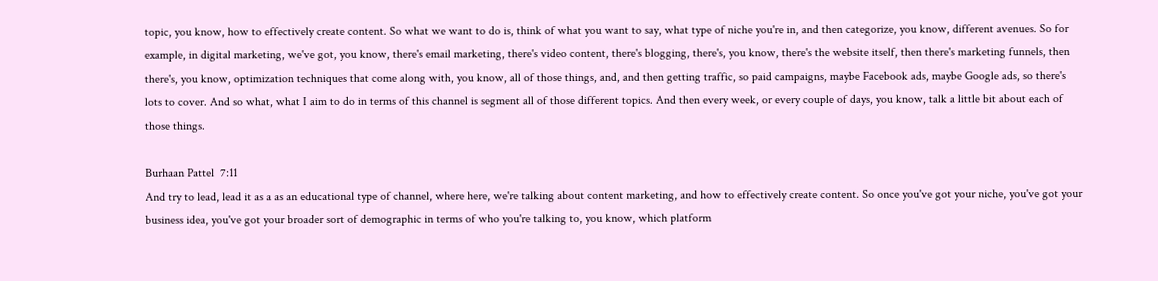topic, you know, how to effectively create content. So what we want to do is, think of what you want to say, what type of niche you're in, and then categorize, you know, different avenues. So for example, in digital marketing, we've got, you know, there's email marketing, there's video content, there's blogging, there's, you know, there's the website itself, then there's marketing funnels, then there's, you know, optimization techniques that come along with, you know, all of those things, and, and then getting traffic, so paid campaigns, maybe Facebook ads, maybe Google ads, so there's lots to cover. And so what, what I aim to do in terms of this channel is segment all of those different topics. And then every week, or every couple of days, you know, talk a little bit about each of those things.

Burhaan Pattel  7:11
And try to lead, lead it as a as an educational type of channel, where here, we're talking about content marketing, and how to effectively create content. So once you've got your niche, you've got your business idea, you've got your broader sort of demographic in terms of who you're talking to, you know, which platform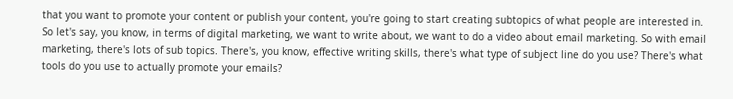that you want to promote your content or publish your content, you're going to start creating subtopics of what people are interested in. So let's say, you know, in terms of digital marketing, we want to write about, we want to do a video about email marketing. So with email marketing, there's lots of sub topics. There's, you know, effective writing skills, there's what type of subject line do you use? There's what tools do you use to actually promote your emails?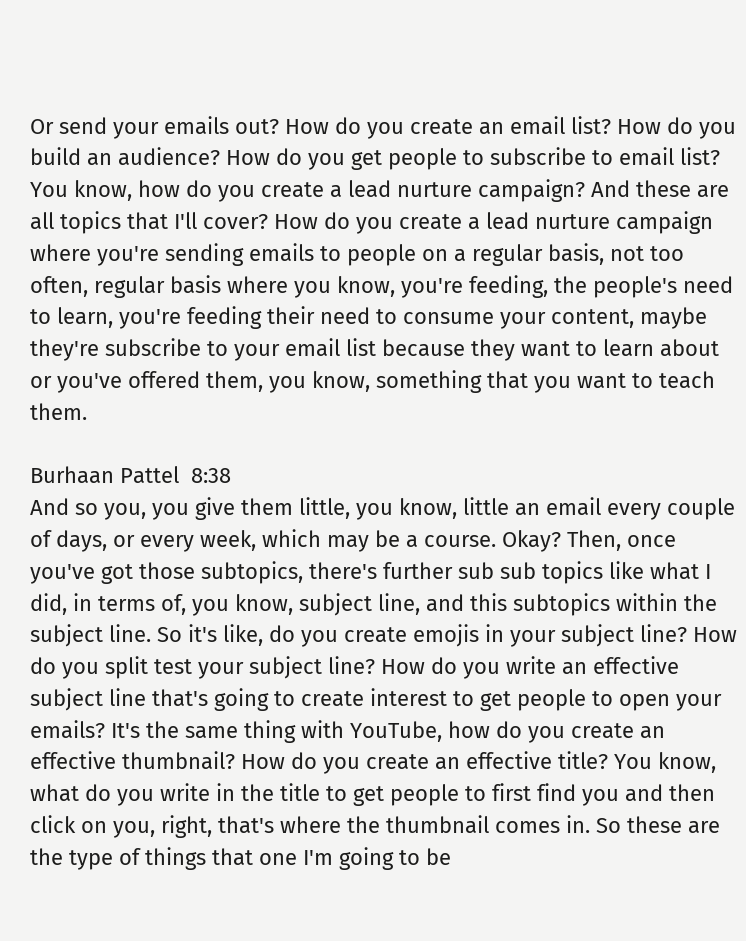Or send your emails out? How do you create an email list? How do you build an audience? How do you get people to subscribe to email list? You know, how do you create a lead nurture campaign? And these are all topics that I'll cover? How do you create a lead nurture campaign where you're sending emails to people on a regular basis, not too often, regular basis where you know, you're feeding, the people's need to learn, you're feeding their need to consume your content, maybe they're subscribe to your email list because they want to learn about or you've offered them, you know, something that you want to teach them.

Burhaan Pattel  8:38
And so you, you give them little, you know, little an email every couple of days, or every week, which may be a course. Okay? Then, once you've got those subtopics, there's further sub sub topics like what I did, in terms of, you know, subject line, and this subtopics within the subject line. So it's like, do you create emojis in your subject line? How do you split test your subject line? How do you write an effective subject line that's going to create interest to get people to open your emails? It's the same thing with YouTube, how do you create an effective thumbnail? How do you create an effective title? You know, what do you write in the title to get people to first find you and then click on you, right, that's where the thumbnail comes in. So these are the type of things that one I'm going to be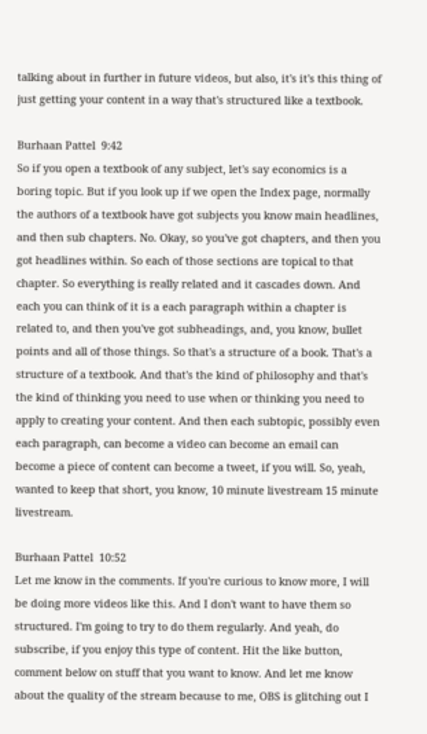talking about in further in future videos, but also, it's it's this thing of just getting your content in a way that's structured like a textbook.

Burhaan Pattel  9:42
So if you open a textbook of any subject, let's say economics is a boring topic. But if you look up if we open the Index page, normally the authors of a textbook have got subjects you know main headlines, and then sub chapters. No. Okay, so you've got chapters, and then you got headlines within. So each of those sections are topical to that chapter. So everything is really related and it cascades down. And each you can think of it is a each paragraph within a chapter is related to, and then you've got subheadings, and, you know, bullet points and all of those things. So that's a structure of a book. That's a structure of a textbook. And that's the kind of philosophy and that's the kind of thinking you need to use when or thinking you need to apply to creating your content. And then each subtopic, possibly even each paragraph, can become a video can become an email can become a piece of content can become a tweet, if you will. So, yeah, wanted to keep that short, you know, 10 minute livestream 15 minute livestream.

Burhaan Pattel  10:52
Let me know in the comments. If you're curious to know more, I will be doing more videos like this. And I don't want to have them so structured. I'm going to try to do them regularly. And yeah, do subscribe, if you enjoy this type of content. Hit the like button, comment below on stuff that you want to know. And let me know about the quality of the stream because to me, OBS is glitching out I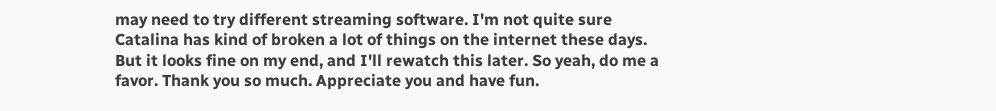may need to try different streaming software. I'm not quite sure Catalina has kind of broken a lot of things on the internet these days. But it looks fine on my end, and I'll rewatch this later. So yeah, do me a favor. Thank you so much. Appreciate you and have fun.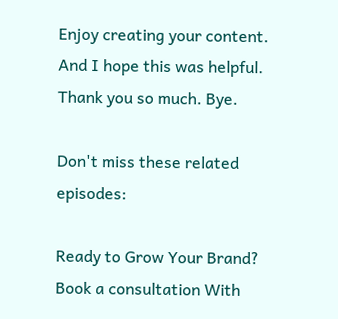Enjoy creating your content. And I hope this was helpful. Thank you so much. Bye.

Don't miss these related episodes:

Ready to Grow Your Brand?
Book a consultation With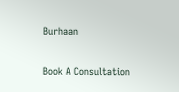Burhaan

Book A Consultation